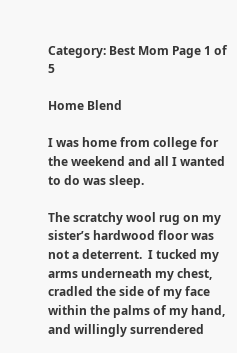Category: Best Mom Page 1 of 5

Home Blend

I was home from college for the weekend and all I wanted to do was sleep.

The scratchy wool rug on my sister’s hardwood floor was not a deterrent.  I tucked my arms underneath my chest, cradled the side of my face within the palms of my hand, and willingly surrendered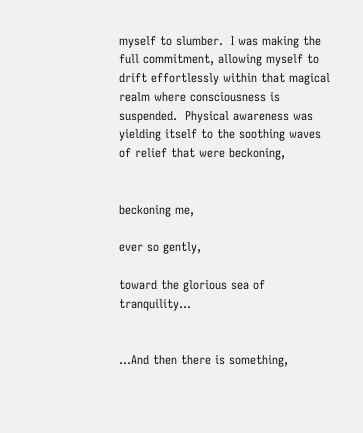myself to slumber.  I was making the full commitment, allowing myself to drift effortlessly within that magical realm where consciousness is suspended.  Physical awareness was yielding itself to the soothing waves of relief that were beckoning,


beckoning me,

ever so gently,

toward the glorious sea of tranquility…


…And then there is something,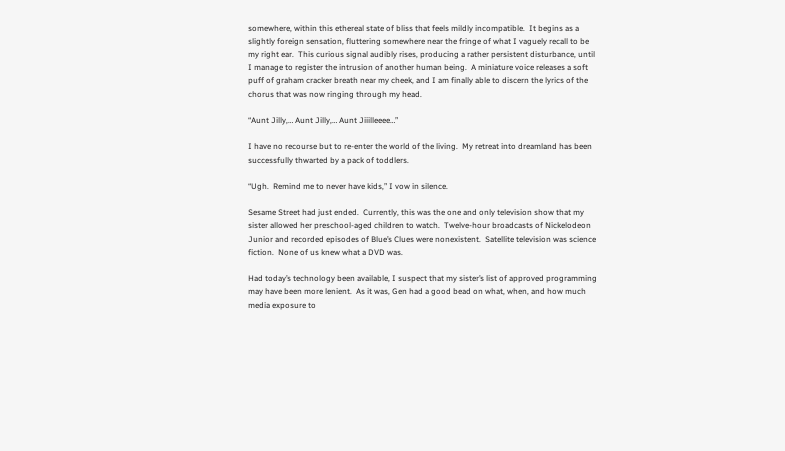somewhere, within this ethereal state of bliss that feels mildly incompatible.  It begins as a slightly foreign sensation, fluttering somewhere near the fringe of what I vaguely recall to be my right ear.  This curious signal audibly rises, producing a rather persistent disturbance, until I manage to register the intrusion of another human being.  A miniature voice releases a soft puff of graham cracker breath near my cheek, and I am finally able to discern the lyrics of the chorus that was now ringing through my head.

“Aunt Jilly,… Aunt Jilly,… Aunt Jiiilleeee…”

I have no recourse but to re-enter the world of the living.  My retreat into dreamland has been successfully thwarted by a pack of toddlers.

“Ugh.  Remind me to never have kids,” I vow in silence.

Sesame Street had just ended.  Currently, this was the one and only television show that my sister allowed her preschool-aged children to watch.  Twelve-hour broadcasts of Nickelodeon Junior and recorded episodes of Blue’s Clues were nonexistent.  Satellite television was science fiction.  None of us knew what a DVD was.

Had today’s technology been available, I suspect that my sister’s list of approved programming may have been more lenient.  As it was, Gen had a good bead on what, when, and how much media exposure to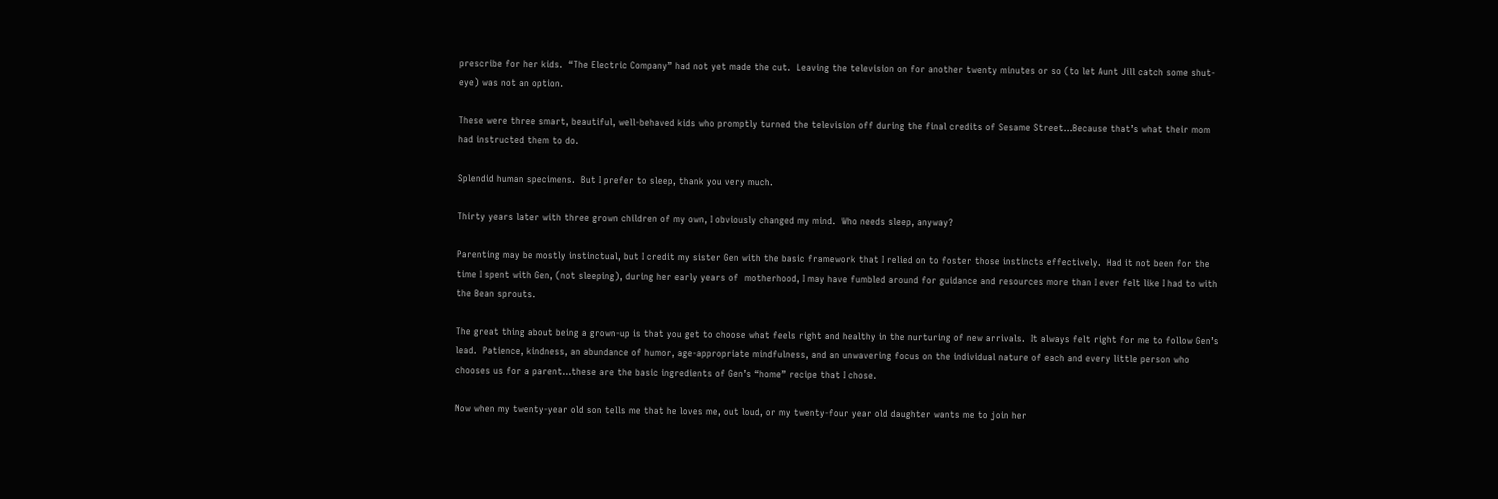prescribe for her kids.  “The Electric Company” had not yet made the cut.  Leaving the television on for another twenty minutes or so (to let Aunt Jill catch some shut-eye) was not an option.

These were three smart, beautiful, well-behaved kids who promptly turned the television off during the final credits of Sesame Street…Because that’s what their mom had instructed them to do.

Splendid human specimens.  But I prefer to sleep, thank you very much.

Thirty years later with three grown children of my own, I obviously changed my mind.  Who needs sleep, anyway?

Parenting may be mostly instinctual, but I credit my sister Gen with the basic framework that I relied on to foster those instincts effectively.  Had it not been for the time I spent with Gen, (not sleeping), during her early years of  motherhood, I may have fumbled around for guidance and resources more than I ever felt like I had to with the Bean sprouts.

The great thing about being a grown-up is that you get to choose what feels right and healthy in the nurturing of new arrivals.  It always felt right for me to follow Gen’s lead.  Patience, kindness, an abundance of humor, age-appropriate mindfulness, and an unwavering focus on the individual nature of each and every little person who chooses us for a parent…these are the basic ingredients of Gen’s “home” recipe that I chose.

Now when my twenty-year old son tells me that he loves me, out loud, or my twenty-four year old daughter wants me to join her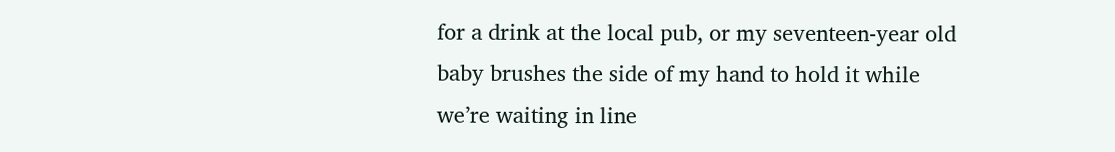for a drink at the local pub, or my seventeen-year old baby brushes the side of my hand to hold it while we’re waiting in line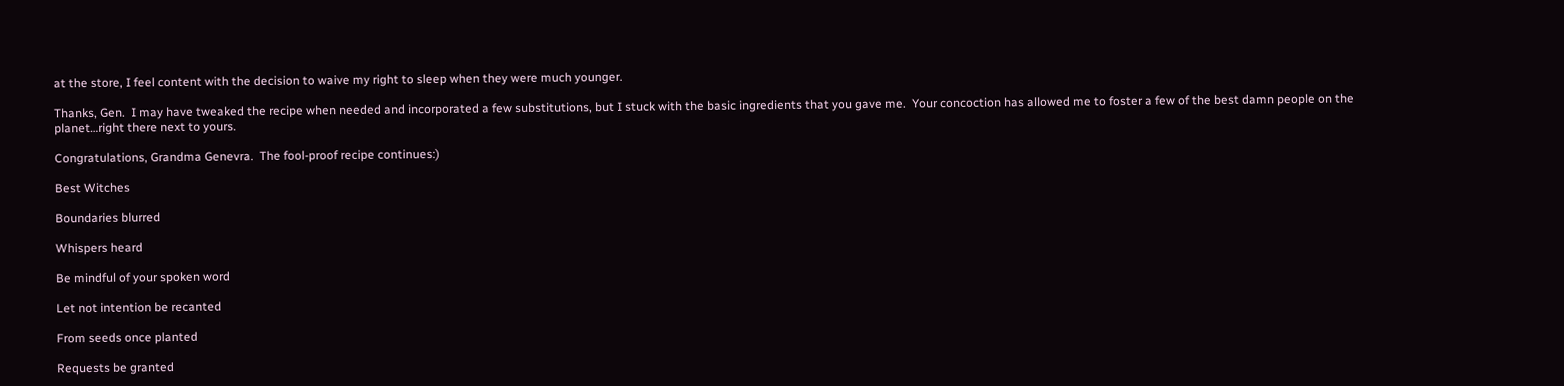at the store, I feel content with the decision to waive my right to sleep when they were much younger.

Thanks, Gen.  I may have tweaked the recipe when needed and incorporated a few substitutions, but I stuck with the basic ingredients that you gave me.  Your concoction has allowed me to foster a few of the best damn people on the planet…right there next to yours.

Congratulations, Grandma Genevra.  The fool-proof recipe continues:)

Best Witches

Boundaries blurred

Whispers heard

Be mindful of your spoken word

Let not intention be recanted

From seeds once planted

Requests be granted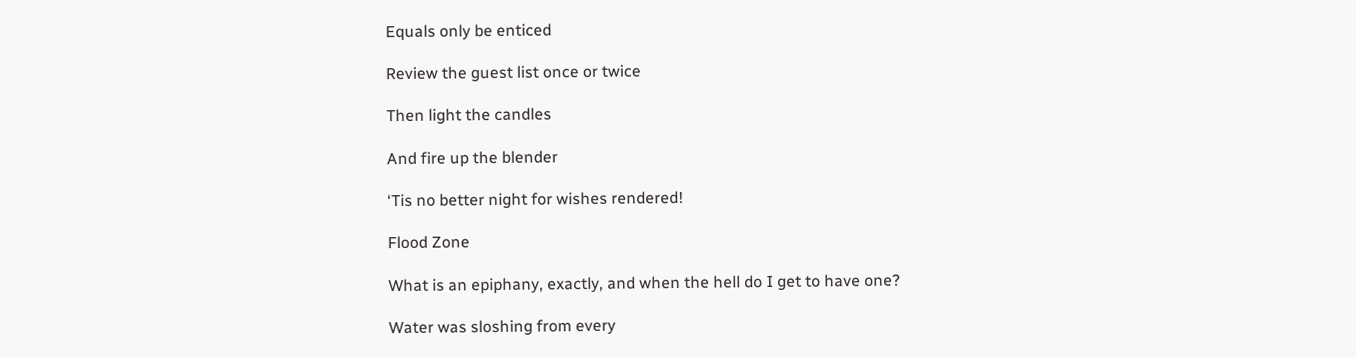Equals only be enticed

Review the guest list once or twice

Then light the candles

And fire up the blender

‘Tis no better night for wishes rendered!

Flood Zone

What is an epiphany, exactly, and when the hell do I get to have one?

Water was sloshing from every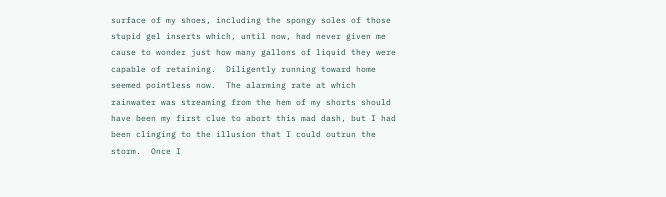surface of my shoes, including the spongy soles of those stupid gel inserts which, until now, had never given me cause to wonder just how many gallons of liquid they were capable of retaining.  Diligently running toward home seemed pointless now.  The alarming rate at which rainwater was streaming from the hem of my shorts should have been my first clue to abort this mad dash, but I had been clinging to the illusion that I could outrun the storm.  Once I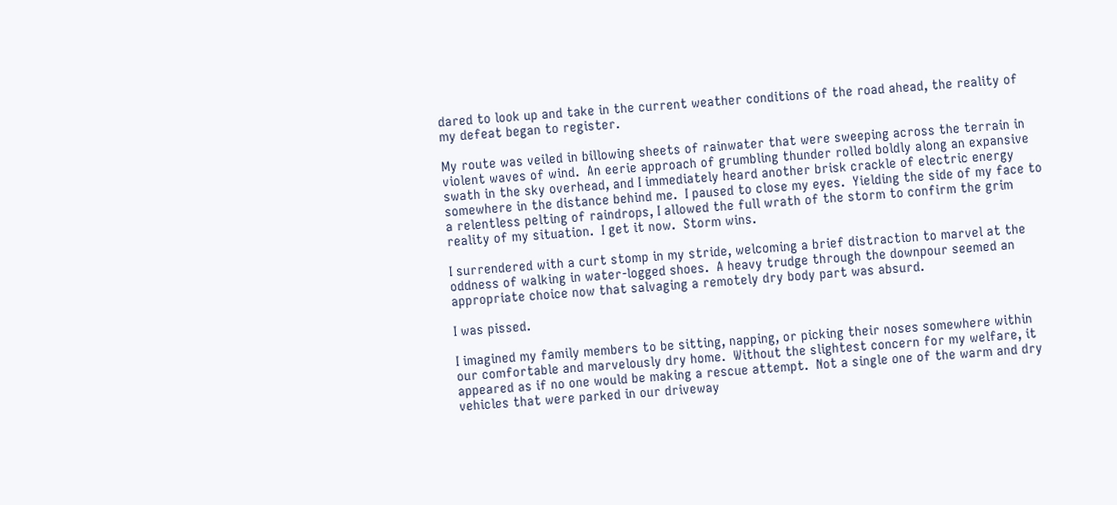dared to look up and take in the current weather conditions of the road ahead, the reality of my defeat began to register.

My route was veiled in billowing sheets of rainwater that were sweeping across the terrain in violent waves of wind.  An eerie approach of grumbling thunder rolled boldly along an expansive swath in the sky overhead, and I immediately heard another brisk crackle of electric energy somewhere in the distance behind me.  I paused to close my eyes.  Yielding the side of my face to a relentless pelting of raindrops, I allowed the full wrath of the storm to confirm the grim reality of my situation.  I get it now.  Storm wins.

I surrendered with a curt stomp in my stride, welcoming a brief distraction to marvel at the oddness of walking in water-logged shoes.  A heavy trudge through the downpour seemed an appropriate choice now that salvaging a remotely dry body part was absurd.

I was pissed.

I imagined my family members to be sitting, napping, or picking their noses somewhere within our comfortable and marvelously dry home.  Without the slightest concern for my welfare, it appeared as if no one would be making a rescue attempt.  Not a single one of the warm and dry vehicles that were parked in our driveway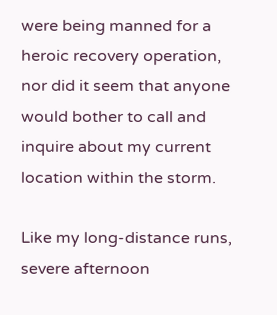were being manned for a heroic recovery operation, nor did it seem that anyone would bother to call and inquire about my current location within the storm.

Like my long-distance runs, severe afternoon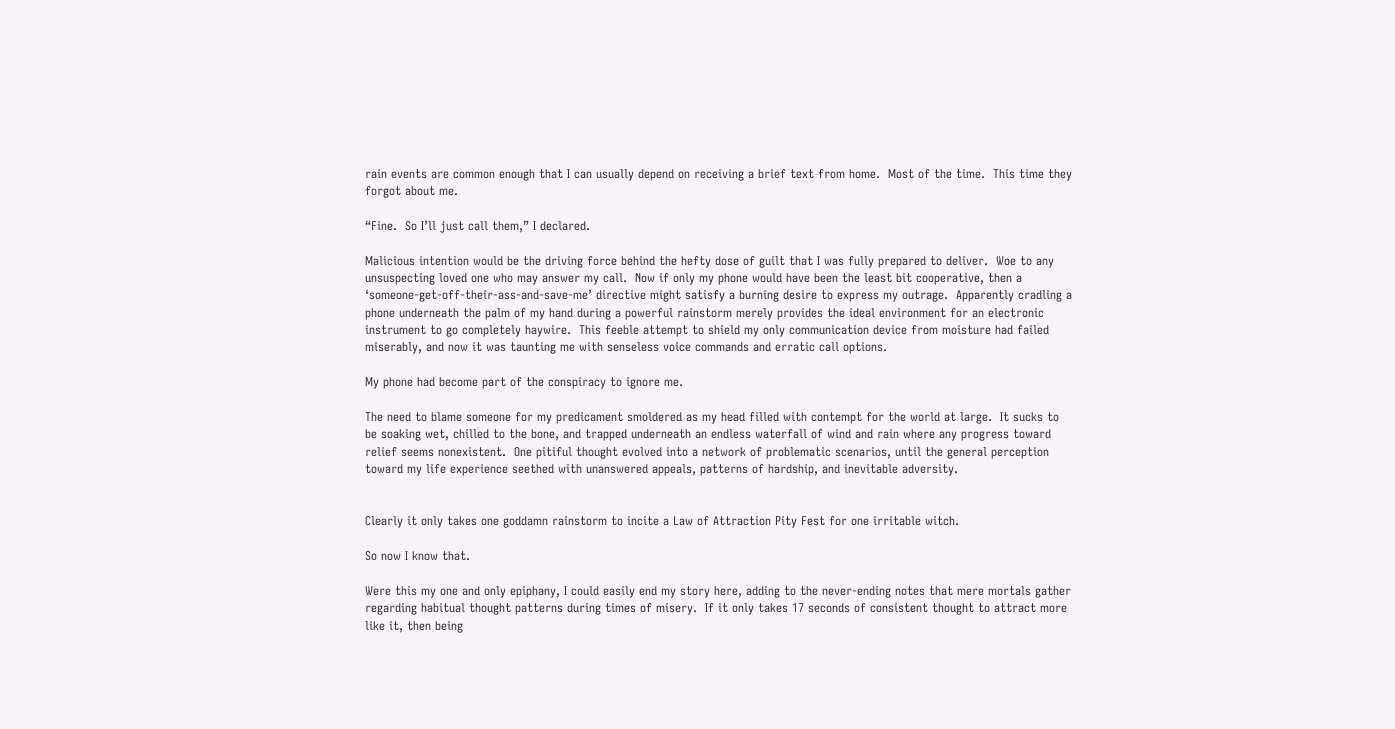rain events are common enough that I can usually depend on receiving a brief text from home.  Most of the time.  This time they forgot about me.

“Fine.  So I’ll just call them,” I declared.

Malicious intention would be the driving force behind the hefty dose of guilt that I was fully prepared to deliver.  Woe to any unsuspecting loved one who may answer my call.  Now if only my phone would have been the least bit cooperative, then a ‘someone-get-off-their-ass-and-save-me’ directive might satisfy a burning desire to express my outrage.  Apparently cradling a phone underneath the palm of my hand during a powerful rainstorm merely provides the ideal environment for an electronic instrument to go completely haywire.  This feeble attempt to shield my only communication device from moisture had failed miserably, and now it was taunting me with senseless voice commands and erratic call options.

My phone had become part of the conspiracy to ignore me.

The need to blame someone for my predicament smoldered as my head filled with contempt for the world at large.  It sucks to be soaking wet, chilled to the bone, and trapped underneath an endless waterfall of wind and rain where any progress toward relief seems nonexistent.  One pitiful thought evolved into a network of problematic scenarios, until the general perception toward my life experience seethed with unanswered appeals, patterns of hardship, and inevitable adversity.


Clearly it only takes one goddamn rainstorm to incite a Law of Attraction Pity Fest for one irritable witch.

So now I know that.

Were this my one and only epiphany, I could easily end my story here, adding to the never-ending notes that mere mortals gather regarding habitual thought patterns during times of misery.  If it only takes 17 seconds of consistent thought to attract more like it, then being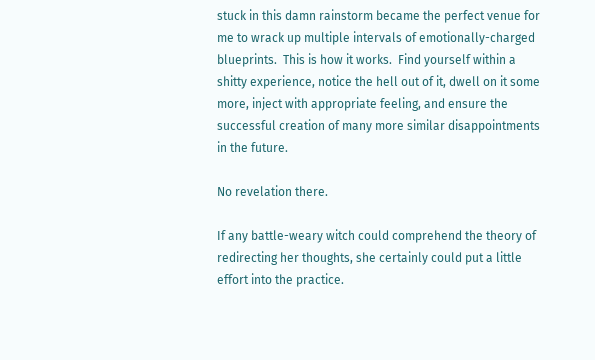stuck in this damn rainstorm became the perfect venue for me to wrack up multiple intervals of emotionally-charged blueprints.  This is how it works.  Find yourself within a shitty experience, notice the hell out of it, dwell on it some more, inject with appropriate feeling, and ensure the successful creation of many more similar disappointments in the future.

No revelation there.

If any battle-weary witch could comprehend the theory of redirecting her thoughts, she certainly could put a little effort into the practice.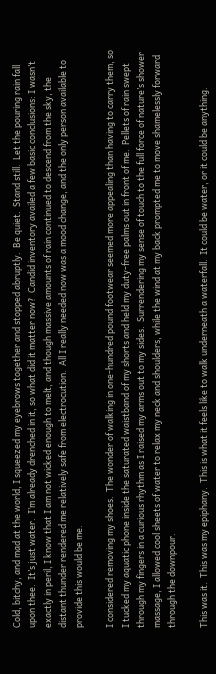Cold, bitchy, and mad at the world, I squeezed my eyebrows together and stopped abruptly.  Be quiet.  Stand still.  Let the pouring rain fall upon thee.  It’s just water.  I’m already drenched in it, so what did it matter now?  Candid inventory availed a few basic conclusions: I wasn’t exactly in peril, I know that I am not wicked enough to melt, and though massive amounts of rain continued to descend from the sky, the distant thunder rendered me relatively safe from electrocution.  All I really needed now was a mood change, and the only person available to provide this would be me.

I considered removing my shoes.  The wonder of walking in one-hundred pound footwear seemed more appealing than having to carry them, so I tucked my aquatic phone inside the saturated waistband of my shorts and held my duty-free palms out in front of me.  Pellets of rain swept through my fingers in a curious rhythm as I raised my arms out to my sides.  Surrendering my sense of touch to the full force of nature’s shower massage, I allowed cool sheets of water to relax my neck and shoulders, while the wind at my back prompted me to move shamelessly forward through the downpour.

This was it.  This was my epiphany.  This is what it feels like to walk underneath a waterfall.  It could be water, or it could be anything.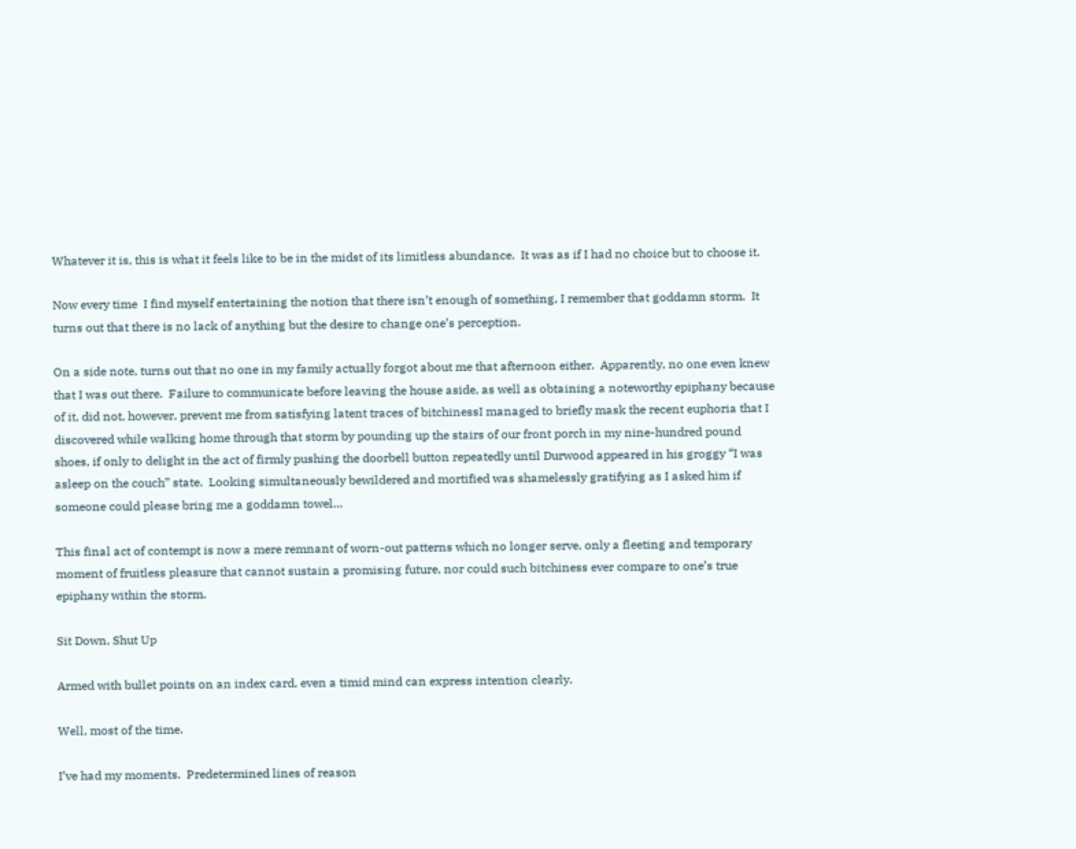Whatever it is, this is what it feels like to be in the midst of its limitless abundance.  It was as if I had no choice but to choose it.

Now every time  I find myself entertaining the notion that there isn’t enough of something, I remember that goddamn storm.  It turns out that there is no lack of anything but the desire to change one’s perception.

On a side note, turns out that no one in my family actually forgot about me that afternoon either.  Apparently, no one even knew that I was out there.  Failure to communicate before leaving the house aside, as well as obtaining a noteworthy epiphany because of it, did not, however, prevent me from satisfying latent traces of bitchinessI managed to briefly mask the recent euphoria that I discovered while walking home through that storm by pounding up the stairs of our front porch in my nine-hundred pound shoes, if only to delight in the act of firmly pushing the doorbell button repeatedly until Durwood appeared in his groggy “I was asleep on the couch” state.  Looking simultaneously bewildered and mortified was shamelessly gratifying as I asked him if someone could please bring me a goddamn towel…

This final act of contempt is now a mere remnant of worn-out patterns which no longer serve, only a fleeting and temporary moment of fruitless pleasure that cannot sustain a promising future, nor could such bitchiness ever compare to one’s true epiphany within the storm.

Sit Down, Shut Up

Armed with bullet points on an index card, even a timid mind can express intention clearly.

Well, most of the time.

I’ve had my moments.  Predetermined lines of reason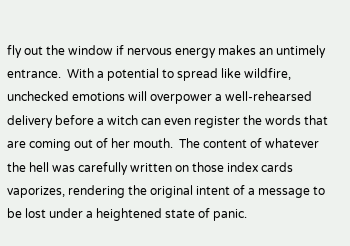fly out the window if nervous energy makes an untimely entrance.  With a potential to spread like wildfire, unchecked emotions will overpower a well-rehearsed delivery before a witch can even register the words that are coming out of her mouth.  The content of whatever the hell was carefully written on those index cards vaporizes, rendering the original intent of a message to be lost under a heightened state of panic.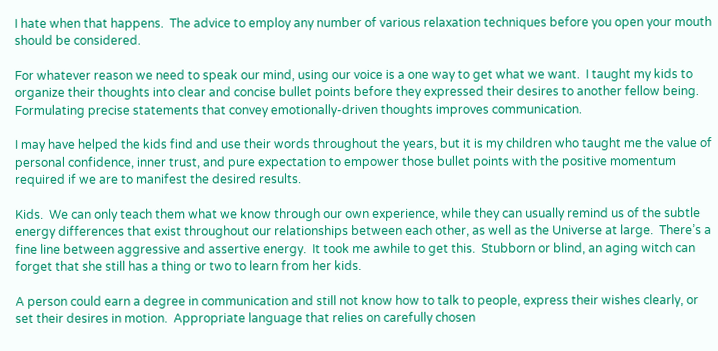I hate when that happens.  The advice to employ any number of various relaxation techniques before you open your mouth should be considered.

For whatever reason we need to speak our mind, using our voice is a one way to get what we want.  I taught my kids to organize their thoughts into clear and concise bullet points before they expressed their desires to another fellow being.  Formulating precise statements that convey emotionally-driven thoughts improves communication.

I may have helped the kids find and use their words throughout the years, but it is my children who taught me the value of personal confidence, inner trust, and pure expectation to empower those bullet points with the positive momentum required if we are to manifest the desired results.

Kids.  We can only teach them what we know through our own experience, while they can usually remind us of the subtle energy differences that exist throughout our relationships between each other, as well as the Universe at large.  There’s a fine line between aggressive and assertive energy.  It took me awhile to get this.  Stubborn or blind, an aging witch can forget that she still has a thing or two to learn from her kids.

A person could earn a degree in communication and still not know how to talk to people, express their wishes clearly, or set their desires in motion.  Appropriate language that relies on carefully chosen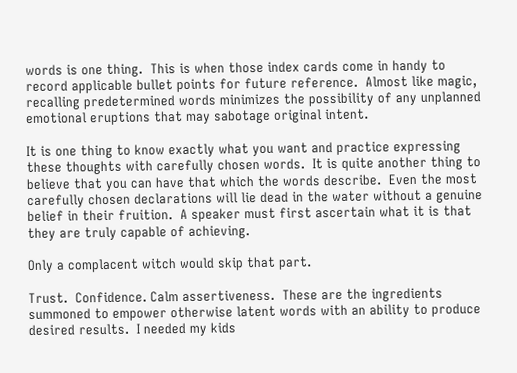words is one thing.  This is when those index cards come in handy to record applicable bullet points for future reference.  Almost like magic, recalling predetermined words minimizes the possibility of any unplanned emotional eruptions that may sabotage original intent.

It is one thing to know exactly what you want and practice expressing these thoughts with carefully chosen words.  It is quite another thing to believe that you can have that which the words describe.  Even the most carefully chosen declarations will lie dead in the water without a genuine belief in their fruition.  A speaker must first ascertain what it is that they are truly capable of achieving.

Only a complacent witch would skip that part.

Trust.  Confidence. Calm assertiveness.  These are the ingredients summoned to empower otherwise latent words with an ability to produce desired results.  I needed my kids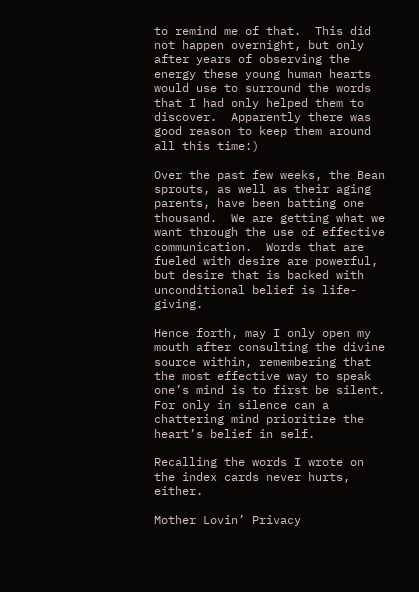to remind me of that.  This did not happen overnight, but only after years of observing the energy these young human hearts would use to surround the words that I had only helped them to discover.  Apparently there was good reason to keep them around all this time:)

Over the past few weeks, the Bean sprouts, as well as their aging parents, have been batting one thousand.  We are getting what we want through the use of effective communication.  Words that are fueled with desire are powerful, but desire that is backed with unconditional belief is life-giving.

Hence forth, may I only open my mouth after consulting the divine source within, remembering that the most effective way to speak one’s mind is to first be silent.  For only in silence can a chattering mind prioritize the heart’s belief in self.

Recalling the words I wrote on the index cards never hurts, either.

Mother Lovin’ Privacy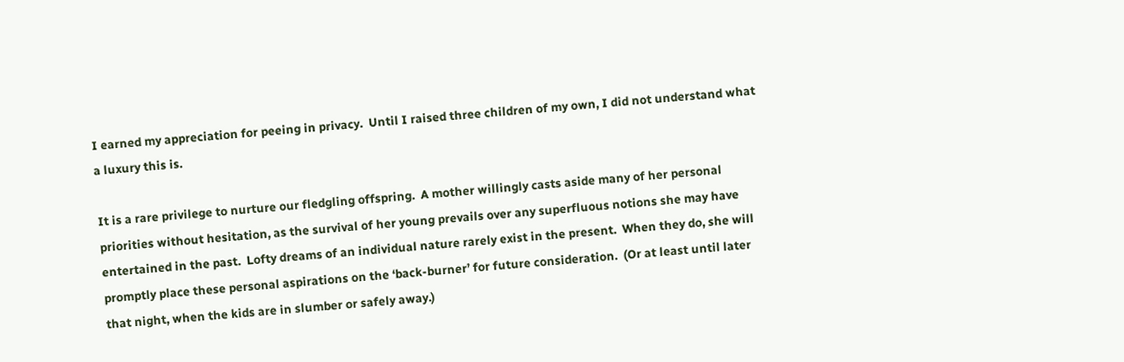I earned my appreciation for peeing in privacy.  Until I raised three children of my own, I did not understand what a luxury this is.

It is a rare privilege to nurture our fledgling offspring.  A mother willingly casts aside many of her personal priorities without hesitation, as the survival of her young prevails over any superfluous notions she may have entertained in the past.  Lofty dreams of an individual nature rarely exist in the present.  When they do, she will promptly place these personal aspirations on the ‘back-burner’ for future consideration.  (Or at least until later that night, when the kids are in slumber or safely away.)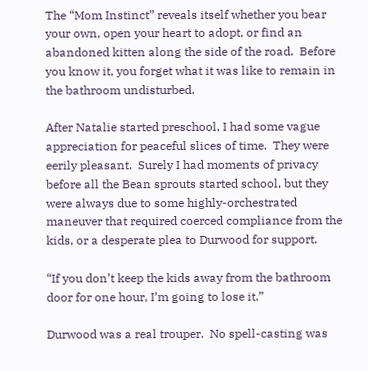The “Mom Instinct” reveals itself whether you bear your own, open your heart to adopt, or find an abandoned kitten along the side of the road.  Before you know it, you forget what it was like to remain in the bathroom undisturbed.

After Natalie started preschool, I had some vague appreciation for peaceful slices of time.  They were eerily pleasant.  Surely I had moments of privacy before all the Bean sprouts started school, but they were always due to some highly-orchestrated maneuver that required coerced compliance from the kids, or a desperate plea to Durwood for support.

“If you don’t keep the kids away from the bathroom door for one hour, I’m going to lose it.”

Durwood was a real trouper.  No spell-casting was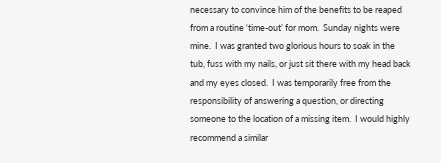necessary to convince him of the benefits to be reaped from a routine ‘time-out’ for mom.  Sunday nights were mine.  I was granted two glorious hours to soak in the tub, fuss with my nails, or just sit there with my head back and my eyes closed.  I was temporarily free from the responsibility of answering a question, or directing someone to the location of a missing item.  I would highly recommend a similar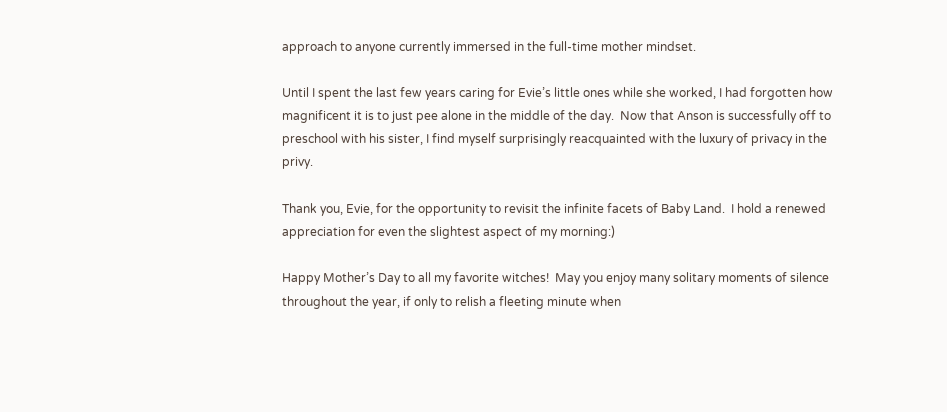approach to anyone currently immersed in the full-time mother mindset.

Until I spent the last few years caring for Evie’s little ones while she worked, I had forgotten how magnificent it is to just pee alone in the middle of the day.  Now that Anson is successfully off to preschool with his sister, I find myself surprisingly reacquainted with the luxury of privacy in the privy.

Thank you, Evie, for the opportunity to revisit the infinite facets of Baby Land.  I hold a renewed appreciation for even the slightest aspect of my morning:)

Happy Mother’s Day to all my favorite witches!  May you enjoy many solitary moments of silence throughout the year, if only to relish a fleeting minute when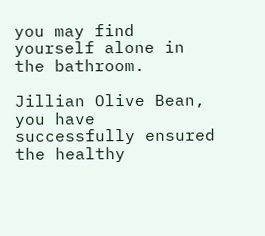you may find yourself alone in the bathroom.

Jillian Olive Bean, you have successfully ensured the healthy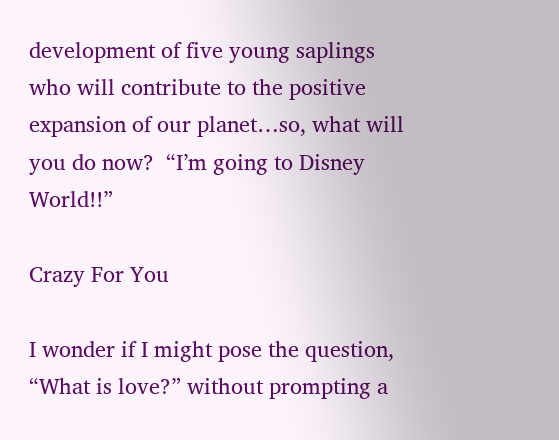development of five young saplings who will contribute to the positive expansion of our planet…so, what will you do now?  “I’m going to Disney World!!”

Crazy For You

I wonder if I might pose the question, “What is love?” without prompting a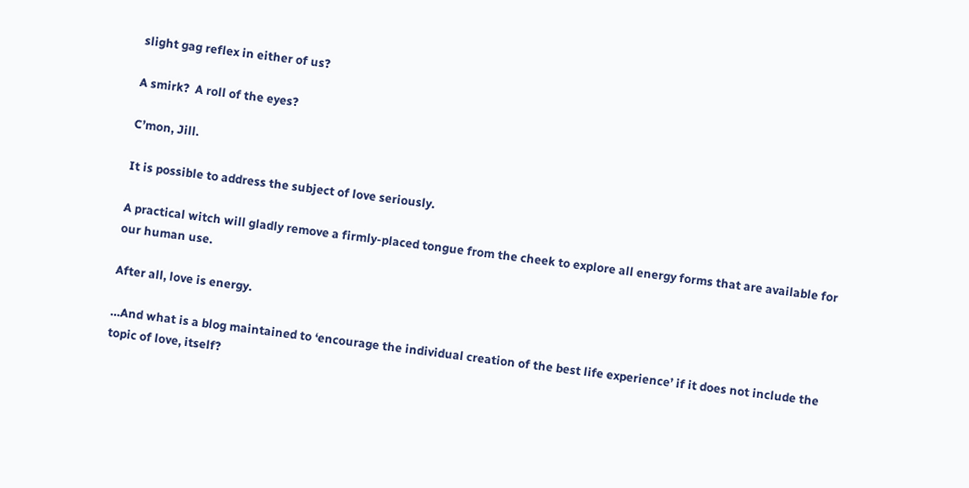slight gag reflex in either of us?

A smirk?  A roll of the eyes?

C’mon, Jill.

It is possible to address the subject of love seriously.

A practical witch will gladly remove a firmly-placed tongue from the cheek to explore all energy forms that are available for our human use.

After all, love is energy.

…And what is a blog maintained to ‘encourage the individual creation of the best life experience’ if it does not include the topic of love, itself?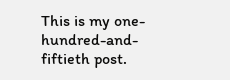This is my one-hundred-and-fiftieth post.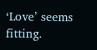‘Love’ seems fitting.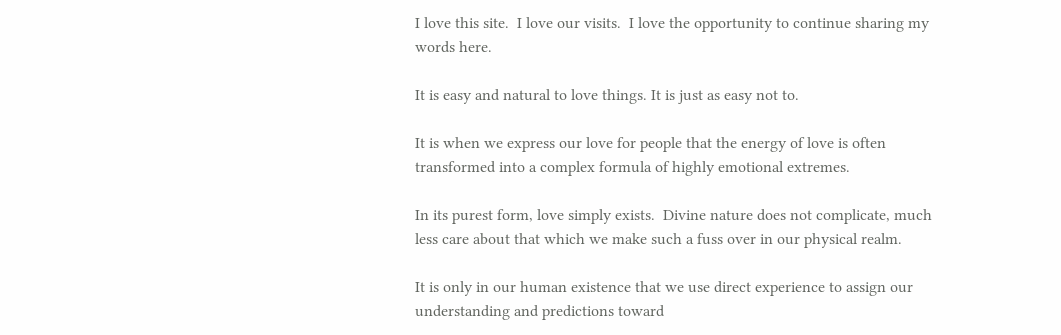I love this site.  I love our visits.  I love the opportunity to continue sharing my words here.

It is easy and natural to love things. It is just as easy not to.

It is when we express our love for people that the energy of love is often transformed into a complex formula of highly emotional extremes.

In its purest form, love simply exists.  Divine nature does not complicate, much less care about that which we make such a fuss over in our physical realm.

It is only in our human existence that we use direct experience to assign our understanding and predictions toward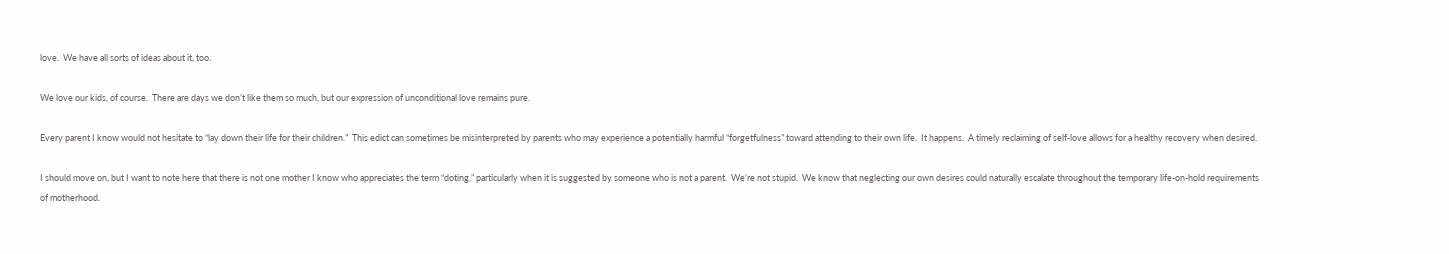love.  We have all sorts of ideas about it, too.

We love our kids, of course.  There are days we don’t like them so much, but our expression of unconditional love remains pure.

Every parent I know would not hesitate to “lay down their life for their children.”  This edict can sometimes be misinterpreted by parents who may experience a potentially harmful “forgetfulness” toward attending to their own life.  It happens.  A timely reclaiming of self-love allows for a healthy recovery when desired.

I should move on, but I want to note here that there is not one mother I know who appreciates the term “doting,” particularly when it is suggested by someone who is not a parent.  We’re not stupid.  We know that neglecting our own desires could naturally escalate throughout the temporary life-on-hold requirements of motherhood.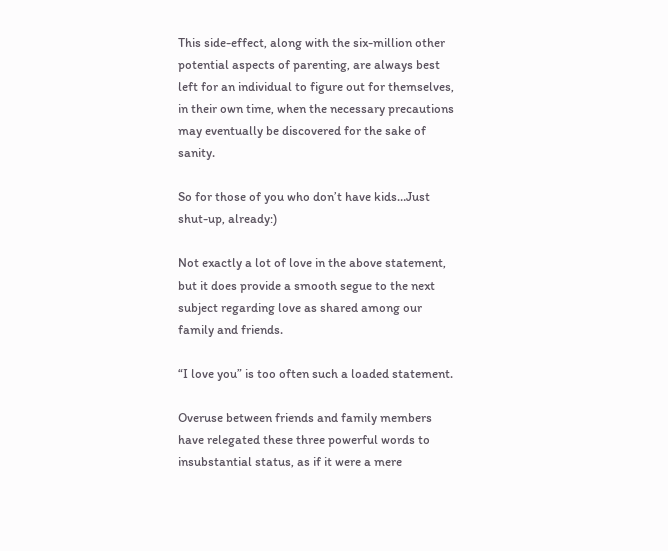This side-effect, along with the six-million other potential aspects of parenting, are always best left for an individual to figure out for themselves, in their own time, when the necessary precautions may eventually be discovered for the sake of sanity.

So for those of you who don’t have kids…Just shut-up, already:)

Not exactly a lot of love in the above statement, but it does provide a smooth segue to the next subject regarding love as shared among our family and friends.

“I love you” is too often such a loaded statement.

Overuse between friends and family members have relegated these three powerful words to insubstantial status, as if it were a mere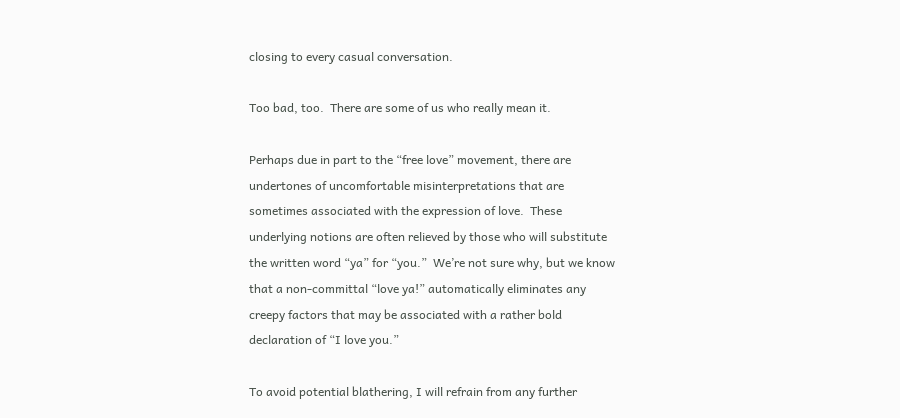closing to every casual conversation.

Too bad, too.  There are some of us who really mean it.

Perhaps due in part to the “free love” movement, there are undertones of uncomfortable misinterpretations that are sometimes associated with the expression of love.  These underlying notions are often relieved by those who will substitute the written word “ya” for “you.”  We’re not sure why, but we know that a non-committal “love ya!” automatically eliminates any creepy factors that may be associated with a rather bold declaration of “I love you.”

To avoid potential blathering, I will refrain from any further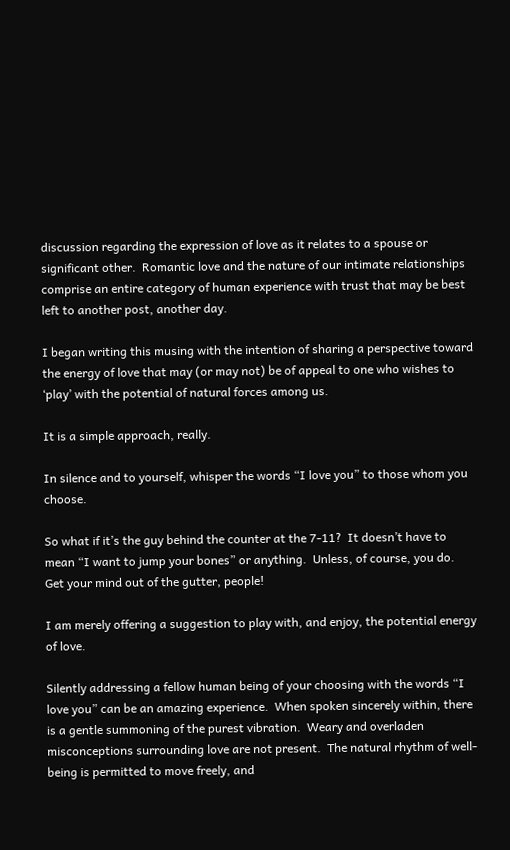discussion regarding the expression of love as it relates to a spouse or significant other.  Romantic love and the nature of our intimate relationships comprise an entire category of human experience with trust that may be best left to another post, another day.

I began writing this musing with the intention of sharing a perspective toward the energy of love that may (or may not) be of appeal to one who wishes to ‘play’ with the potential of natural forces among us.

It is a simple approach, really.

In silence and to yourself, whisper the words “I love you” to those whom you choose.

So what if it’s the guy behind the counter at the 7-11?  It doesn’t have to mean “I want to jump your bones” or anything.  Unless, of course, you do.  Get your mind out of the gutter, people!

I am merely offering a suggestion to play with, and enjoy, the potential energy of love.

Silently addressing a fellow human being of your choosing with the words “I love you” can be an amazing experience.  When spoken sincerely within, there is a gentle summoning of the purest vibration.  Weary and overladen misconceptions surrounding love are not present.  The natural rhythm of well-being is permitted to move freely, and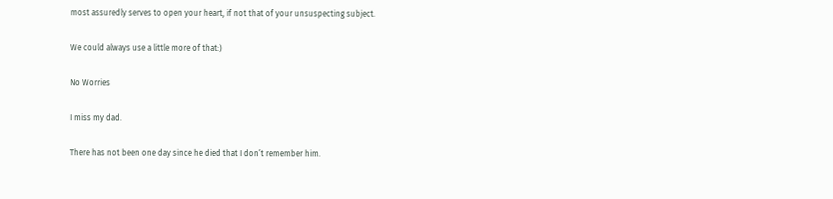most assuredly serves to open your heart, if not that of your unsuspecting subject.

We could always use a little more of that:)

No Worries

I miss my dad.

There has not been one day since he died that I don’t remember him.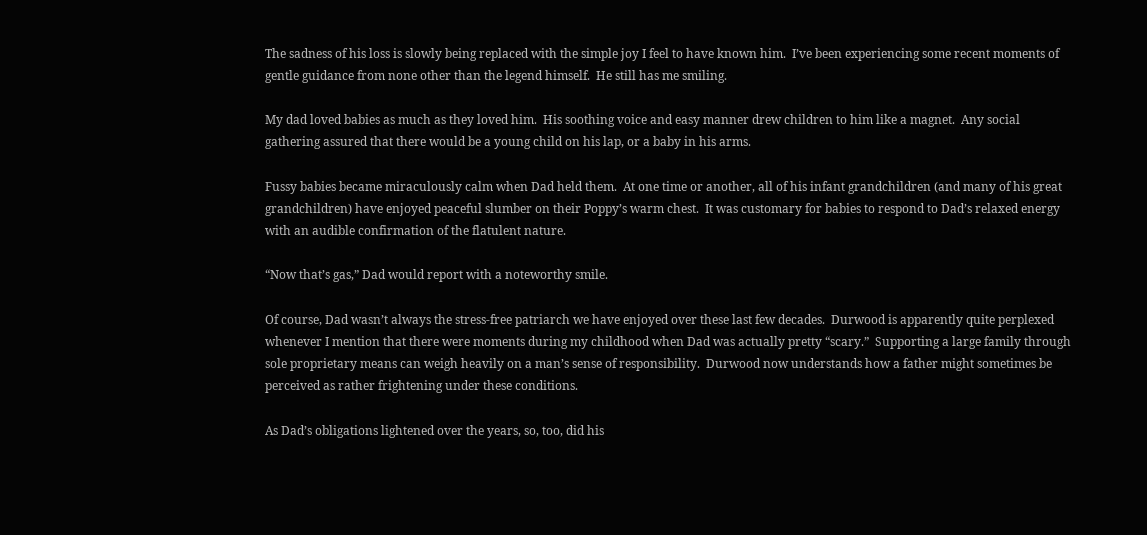The sadness of his loss is slowly being replaced with the simple joy I feel to have known him.  I’ve been experiencing some recent moments of gentle guidance from none other than the legend himself.  He still has me smiling.

My dad loved babies as much as they loved him.  His soothing voice and easy manner drew children to him like a magnet.  Any social gathering assured that there would be a young child on his lap, or a baby in his arms.

Fussy babies became miraculously calm when Dad held them.  At one time or another, all of his infant grandchildren (and many of his great grandchildren) have enjoyed peaceful slumber on their Poppy’s warm chest.  It was customary for babies to respond to Dad’s relaxed energy with an audible confirmation of the flatulent nature.

“Now that’s gas,” Dad would report with a noteworthy smile.

Of course, Dad wasn’t always the stress-free patriarch we have enjoyed over these last few decades.  Durwood is apparently quite perplexed whenever I mention that there were moments during my childhood when Dad was actually pretty “scary.”  Supporting a large family through sole proprietary means can weigh heavily on a man’s sense of responsibility.  Durwood now understands how a father might sometimes be perceived as rather frightening under these conditions.

As Dad’s obligations lightened over the years, so, too, did his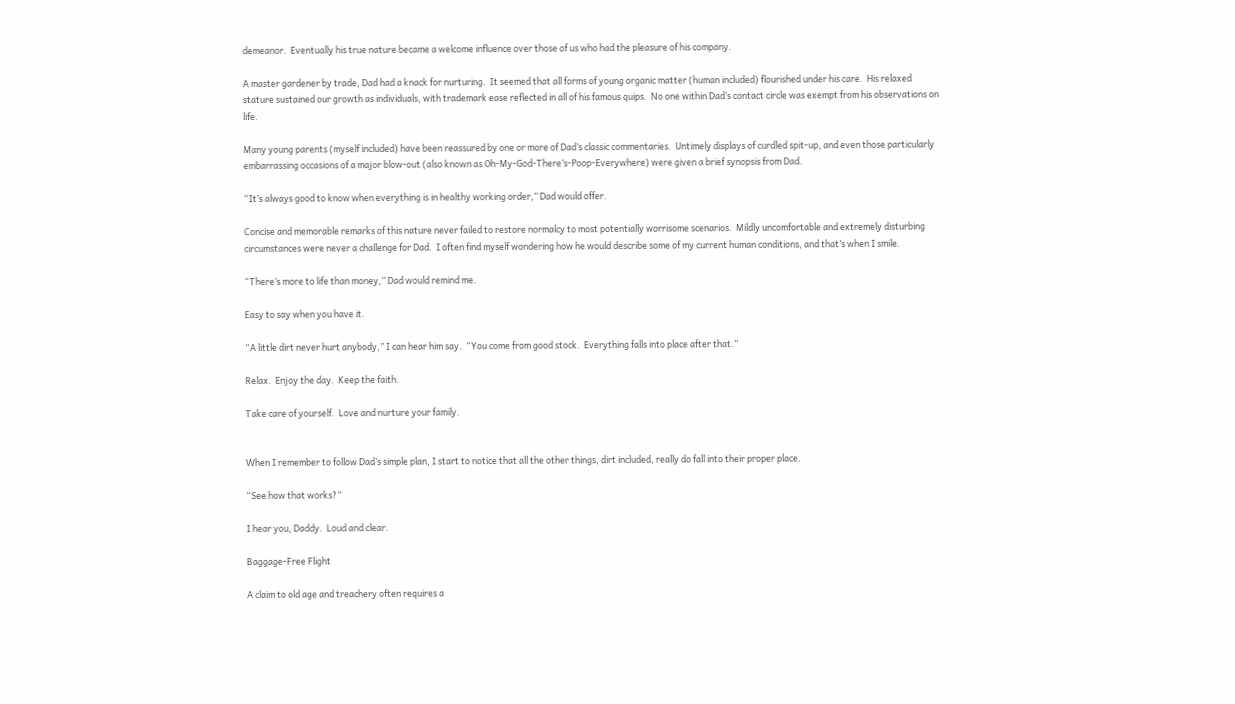demeanor.  Eventually his true nature became a welcome influence over those of us who had the pleasure of his company.

A master gardener by trade, Dad had a knack for nurturing.  It seemed that all forms of young organic matter (human included) flourished under his care.  His relaxed stature sustained our growth as individuals, with trademark ease reflected in all of his famous quips.  No one within Dad’s contact circle was exempt from his observations on life.

Many young parents (myself included) have been reassured by one or more of Dad’s classic commentaries.  Untimely displays of curdled spit-up, and even those particularly embarrassing occasions of a major blow-out (also known as Oh-My-God-There’s-Poop-Everywhere) were given a brief synopsis from Dad.

“It’s always good to know when everything is in healthy working order,” Dad would offer.

Concise and memorable remarks of this nature never failed to restore normalcy to most potentially worrisome scenarios.  Mildly uncomfortable and extremely disturbing circumstances were never a challenge for Dad.  I often find myself wondering how he would describe some of my current human conditions, and that’s when I smile.

“There’s more to life than money,” Dad would remind me.

Easy to say when you have it.

“A little dirt never hurt anybody,” I can hear him say.  “You come from good stock.  Everything falls into place after that.”

Relax.  Enjoy the day.  Keep the faith.

Take care of yourself.  Love and nurture your family.


When I remember to follow Dad’s simple plan, I start to notice that all the other things, dirt included, really do fall into their proper place.

“See how that works?”

I hear you, Daddy.  Loud and clear.

Baggage-Free Flight

A claim to old age and treachery often requires a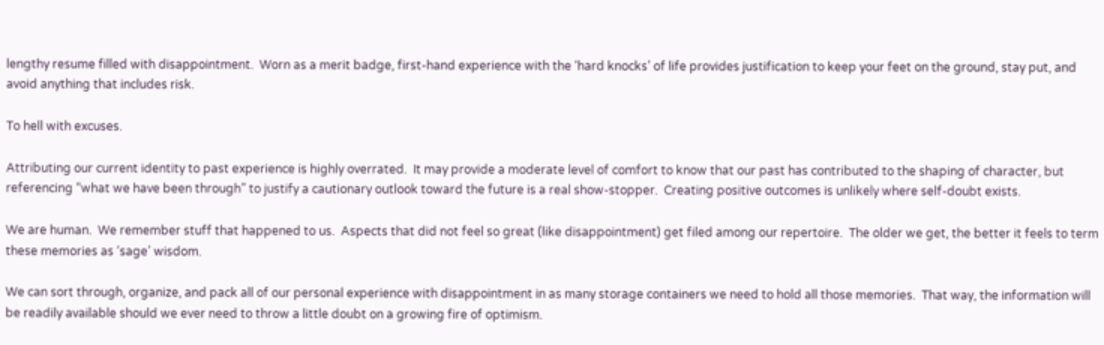lengthy resume filled with disappointment.  Worn as a merit badge, first-hand experience with the ‘hard knocks’ of life provides justification to keep your feet on the ground, stay put, and avoid anything that includes risk.

To hell with excuses.

Attributing our current identity to past experience is highly overrated.  It may provide a moderate level of comfort to know that our past has contributed to the shaping of character, but referencing “what we have been through” to justify a cautionary outlook toward the future is a real show-stopper.  Creating positive outcomes is unlikely where self-doubt exists.

We are human.  We remember stuff that happened to us.  Aspects that did not feel so great (like disappointment) get filed among our repertoire.  The older we get, the better it feels to term these memories as ‘sage’ wisdom.

We can sort through, organize, and pack all of our personal experience with disappointment in as many storage containers we need to hold all those memories.  That way, the information will be readily available should we ever need to throw a little doubt on a growing fire of optimism.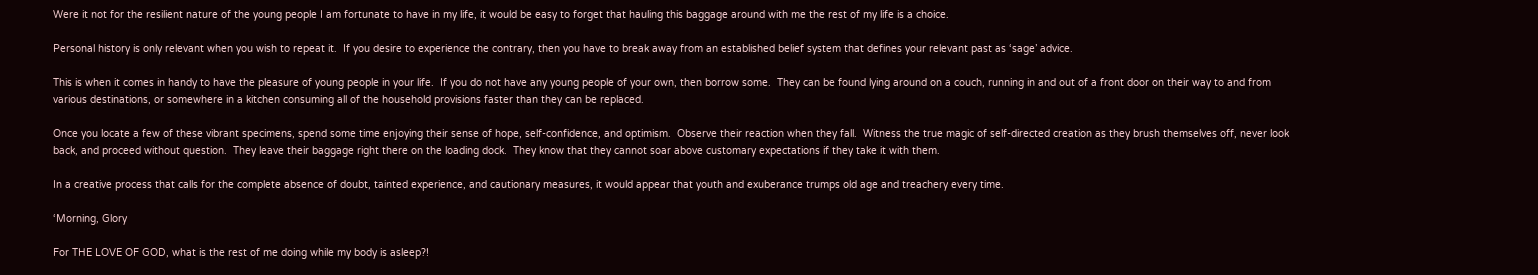Were it not for the resilient nature of the young people I am fortunate to have in my life, it would be easy to forget that hauling this baggage around with me the rest of my life is a choice.

Personal history is only relevant when you wish to repeat it.  If you desire to experience the contrary, then you have to break away from an established belief system that defines your relevant past as ‘sage’ advice.

This is when it comes in handy to have the pleasure of young people in your life.  If you do not have any young people of your own, then borrow some.  They can be found lying around on a couch, running in and out of a front door on their way to and from various destinations, or somewhere in a kitchen consuming all of the household provisions faster than they can be replaced.

Once you locate a few of these vibrant specimens, spend some time enjoying their sense of hope, self-confidence, and optimism.  Observe their reaction when they fall.  Witness the true magic of self-directed creation as they brush themselves off, never look back, and proceed without question.  They leave their baggage right there on the loading dock.  They know that they cannot soar above customary expectations if they take it with them.

In a creative process that calls for the complete absence of doubt, tainted experience, and cautionary measures, it would appear that youth and exuberance trumps old age and treachery every time.

‘Morning, Glory

For THE LOVE OF GOD, what is the rest of me doing while my body is asleep?!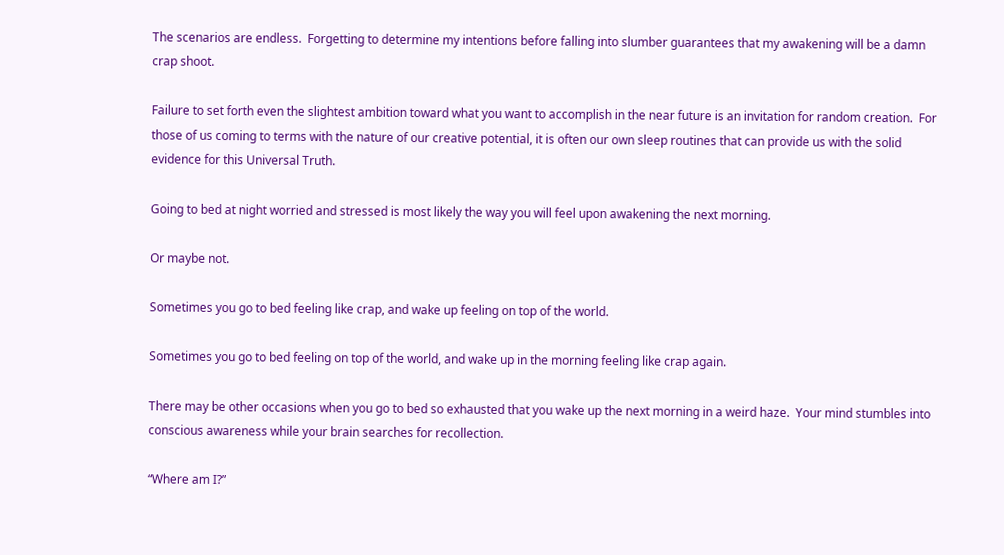The scenarios are endless.  Forgetting to determine my intentions before falling into slumber guarantees that my awakening will be a damn crap shoot.

Failure to set forth even the slightest ambition toward what you want to accomplish in the near future is an invitation for random creation.  For those of us coming to terms with the nature of our creative potential, it is often our own sleep routines that can provide us with the solid evidence for this Universal Truth.

Going to bed at night worried and stressed is most likely the way you will feel upon awakening the next morning.

Or maybe not.

Sometimes you go to bed feeling like crap, and wake up feeling on top of the world.

Sometimes you go to bed feeling on top of the world, and wake up in the morning feeling like crap again.

There may be other occasions when you go to bed so exhausted that you wake up the next morning in a weird haze.  Your mind stumbles into conscious awareness while your brain searches for recollection.

“Where am I?”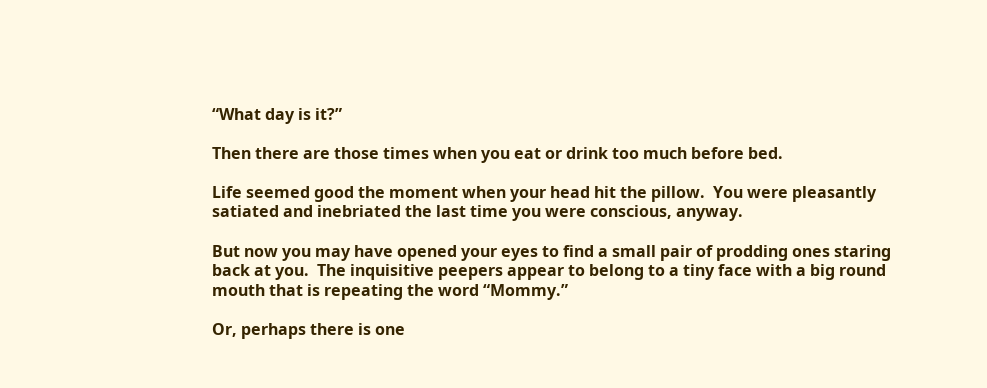“What day is it?”

Then there are those times when you eat or drink too much before bed.

Life seemed good the moment when your head hit the pillow.  You were pleasantly satiated and inebriated the last time you were conscious, anyway.

But now you may have opened your eyes to find a small pair of prodding ones staring back at you.  The inquisitive peepers appear to belong to a tiny face with a big round mouth that is repeating the word “Mommy.”

Or, perhaps there is one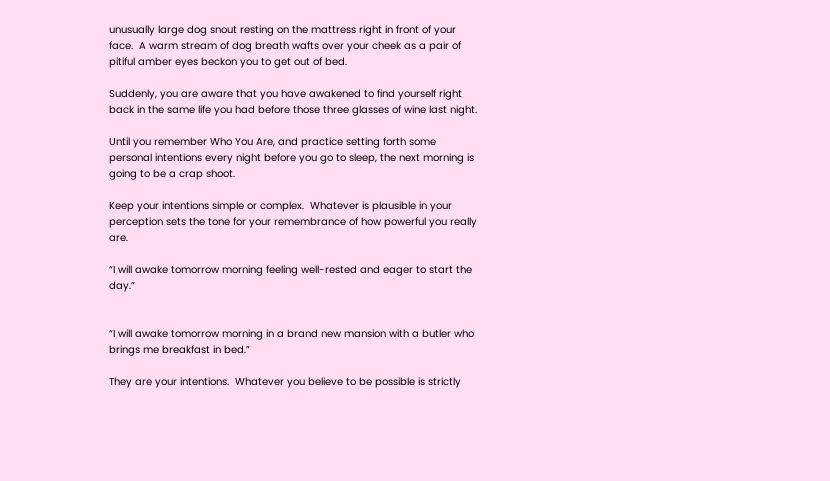unusually large dog snout resting on the mattress right in front of your face.  A warm stream of dog breath wafts over your cheek as a pair of pitiful amber eyes beckon you to get out of bed.

Suddenly, you are aware that you have awakened to find yourself right back in the same life you had before those three glasses of wine last night.

Until you remember Who You Are, and practice setting forth some personal intentions every night before you go to sleep, the next morning is going to be a crap shoot.

Keep your intentions simple or complex.  Whatever is plausible in your perception sets the tone for your remembrance of how powerful you really are.

“I will awake tomorrow morning feeling well-rested and eager to start the day.”


“I will awake tomorrow morning in a brand new mansion with a butler who brings me breakfast in bed.”

They are your intentions.  Whatever you believe to be possible is strictly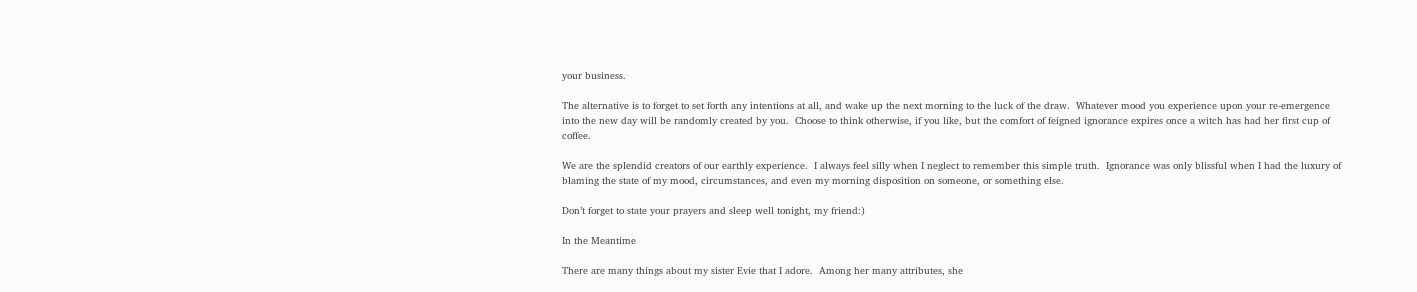your business.

The alternative is to forget to set forth any intentions at all, and wake up the next morning to the luck of the draw.  Whatever mood you experience upon your re-emergence into the new day will be randomly created by you.  Choose to think otherwise, if you like, but the comfort of feigned ignorance expires once a witch has had her first cup of coffee.

We are the splendid creators of our earthly experience.  I always feel silly when I neglect to remember this simple truth.  Ignorance was only blissful when I had the luxury of blaming the state of my mood, circumstances, and even my morning disposition on someone, or something else.

Don’t forget to state your prayers and sleep well tonight, my friend:)

In the Meantime

There are many things about my sister Evie that I adore.  Among her many attributes, she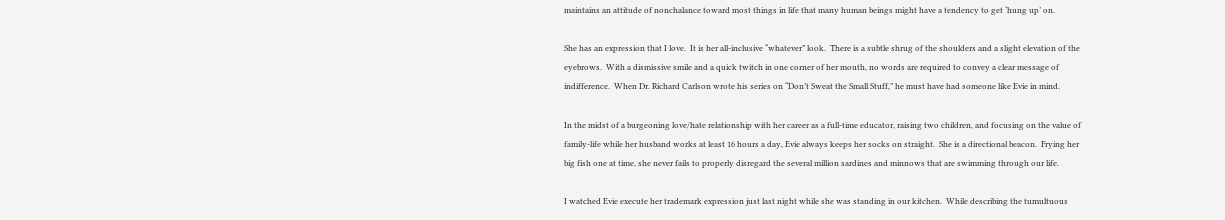maintains an attitude of nonchalance toward most things in life that many human beings might have a tendency to get ‘hung up’ on.

She has an expression that I love.  It is her all-inclusive “whatever” look.  There is a subtle shrug of the shoulders and a slight elevation of the eyebrows.  With a dismissive smile and a quick twitch in one corner of her mouth, no words are required to convey a clear message of indifference.  When Dr. Richard Carlson wrote his series on “Don’t Sweat the Small Stuff,” he must have had someone like Evie in mind.

In the midst of a burgeoning love/hate relationship with her career as a full-time educator, raising two children, and focusing on the value of family-life while her husband works at least 16 hours a day, Evie always keeps her socks on straight.  She is a directional beacon.  Frying her big fish one at time, she never fails to properly disregard the several million sardines and minnows that are swimming through our life.

I watched Evie execute her trademark expression just last night while she was standing in our kitchen.  While describing the tumultuous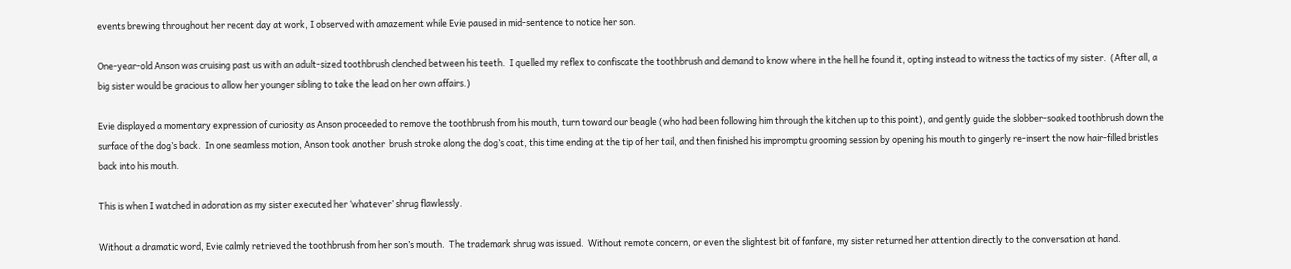events brewing throughout her recent day at work, I observed with amazement while Evie paused in mid-sentence to notice her son.

One-year-old Anson was cruising past us with an adult-sized toothbrush clenched between his teeth.  I quelled my reflex to confiscate the toothbrush and demand to know where in the hell he found it, opting instead to witness the tactics of my sister.  (After all, a big sister would be gracious to allow her younger sibling to take the lead on her own affairs.)

Evie displayed a momentary expression of curiosity as Anson proceeded to remove the toothbrush from his mouth, turn toward our beagle (who had been following him through the kitchen up to this point), and gently guide the slobber-soaked toothbrush down the surface of the dog’s back.  In one seamless motion, Anson took another  brush stroke along the dog’s coat, this time ending at the tip of her tail, and then finished his impromptu grooming session by opening his mouth to gingerly re-insert the now hair-filled bristles back into his mouth.

This is when I watched in adoration as my sister executed her ‘whatever’ shrug flawlessly.

Without a dramatic word, Evie calmly retrieved the toothbrush from her son’s mouth.  The trademark shrug was issued.  Without remote concern, or even the slightest bit of fanfare, my sister returned her attention directly to the conversation at hand.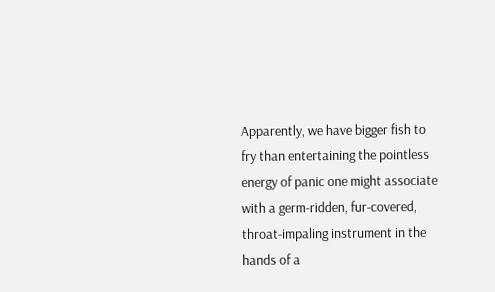Apparently, we have bigger fish to fry than entertaining the pointless energy of panic one might associate with a germ-ridden, fur-covered, throat-impaling instrument in the hands of a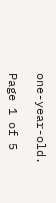one-year-old.

Page 1 of 5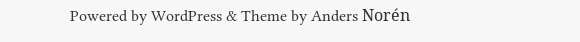Powered by WordPress & Theme by Anders Norén